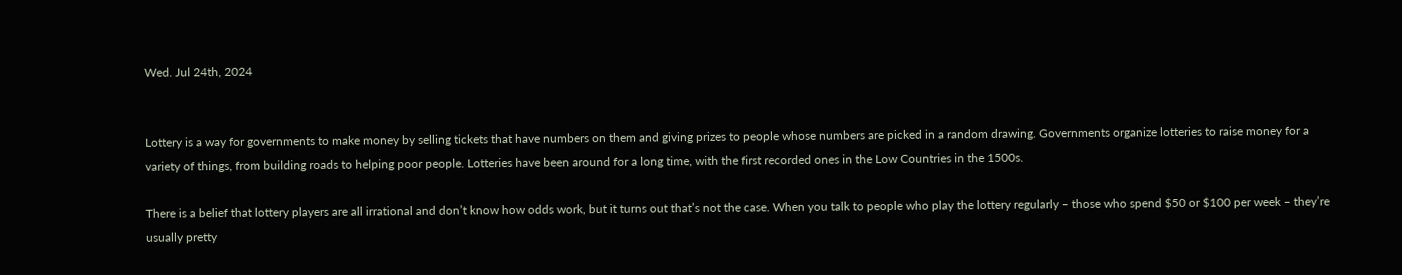Wed. Jul 24th, 2024


Lottery is a way for governments to make money by selling tickets that have numbers on them and giving prizes to people whose numbers are picked in a random drawing. Governments organize lotteries to raise money for a variety of things, from building roads to helping poor people. Lotteries have been around for a long time, with the first recorded ones in the Low Countries in the 1500s.

There is a belief that lottery players are all irrational and don’t know how odds work, but it turns out that’s not the case. When you talk to people who play the lottery regularly – those who spend $50 or $100 per week – they’re usually pretty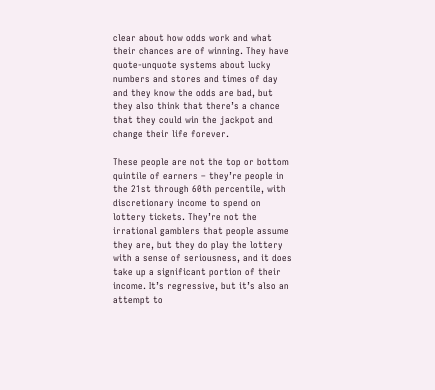clear about how odds work and what their chances are of winning. They have quote-unquote systems about lucky numbers and stores and times of day and they know the odds are bad, but they also think that there’s a chance that they could win the jackpot and change their life forever.

These people are not the top or bottom quintile of earners – they’re people in the 21st through 60th percentile, with discretionary income to spend on lottery tickets. They’re not the irrational gamblers that people assume they are, but they do play the lottery with a sense of seriousness, and it does take up a significant portion of their income. It’s regressive, but it’s also an attempt to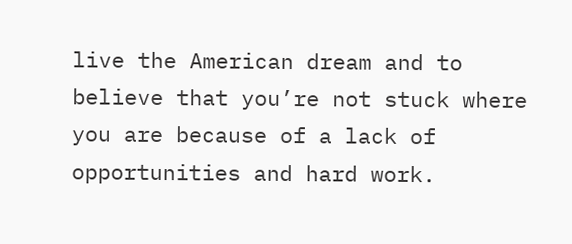live the American dream and to believe that you’re not stuck where you are because of a lack of opportunities and hard work.